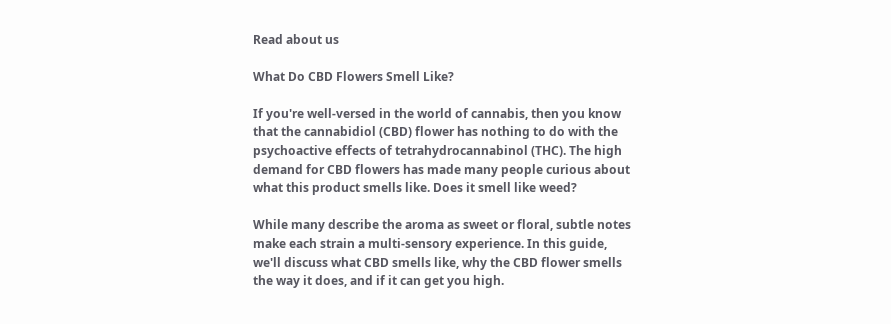Read about us

What Do CBD Flowers Smell Like?

If you're well-versed in the world of cannabis, then you know that the cannabidiol (CBD) flower has nothing to do with the psychoactive effects of tetrahydrocannabinol (THC). The high demand for CBD flowers has made many people curious about what this product smells like. Does it smell like weed?

While many describe the aroma as sweet or floral, subtle notes make each strain a multi-sensory experience. In this guide, we'll discuss what CBD smells like, why the CBD flower smells the way it does, and if it can get you high.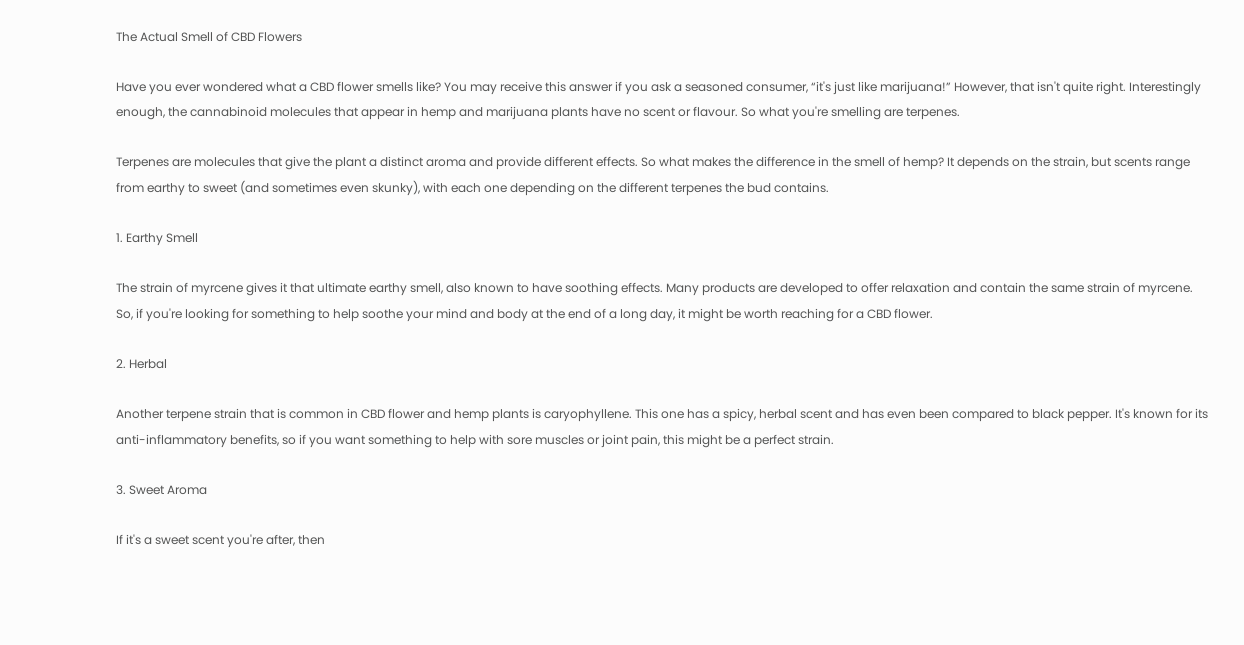The Actual Smell of CBD Flowers

Have you ever wondered what a CBD flower smells like? You may receive this answer if you ask a seasoned consumer, “it's just like marijuana!” However, that isn't quite right. Interestingly enough, the cannabinoid molecules that appear in hemp and marijuana plants have no scent or flavour. So what you're smelling are terpenes.

Terpenes are molecules that give the plant a distinct aroma and provide different effects. So what makes the difference in the smell of hemp? It depends on the strain, but scents range from earthy to sweet (and sometimes even skunky), with each one depending on the different terpenes the bud contains.

1. Earthy Smell

The strain of myrcene gives it that ultimate earthy smell, also known to have soothing effects. Many products are developed to offer relaxation and contain the same strain of myrcene. So, if you're looking for something to help soothe your mind and body at the end of a long day, it might be worth reaching for a CBD flower.

2. Herbal

Another terpene strain that is common in CBD flower and hemp plants is caryophyllene. This one has a spicy, herbal scent and has even been compared to black pepper. It's known for its anti-inflammatory benefits, so if you want something to help with sore muscles or joint pain, this might be a perfect strain.

3. Sweet Aroma

If it's a sweet scent you're after, then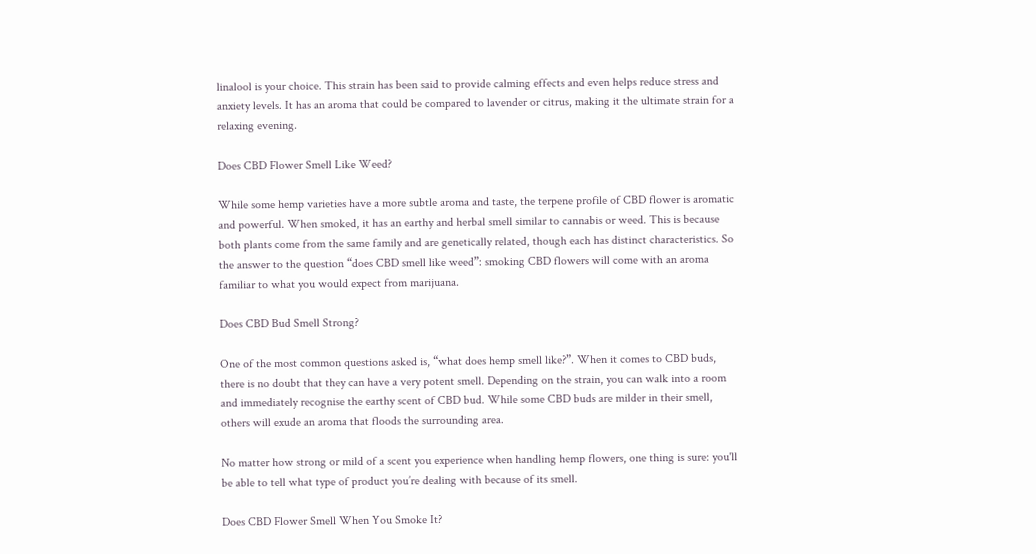linalool is your choice. This strain has been said to provide calming effects and even helps reduce stress and anxiety levels. It has an aroma that could be compared to lavender or citrus, making it the ultimate strain for a relaxing evening.

Does CBD Flower Smell Like Weed?

While some hemp varieties have a more subtle aroma and taste, the terpene profile of CBD flower is aromatic and powerful. When smoked, it has an earthy and herbal smell similar to cannabis or weed. This is because both plants come from the same family and are genetically related, though each has distinct characteristics. So the answer to the question “does CBD smell like weed”: smoking CBD flowers will come with an aroma familiar to what you would expect from marijuana.

Does CBD Bud Smell Strong?

One of the most common questions asked is, “what does hemp smell like?”. When it comes to CBD buds, there is no doubt that they can have a very potent smell. Depending on the strain, you can walk into a room and immediately recognise the earthy scent of CBD bud. While some CBD buds are milder in their smell, others will exude an aroma that floods the surrounding area.

No matter how strong or mild of a scent you experience when handling hemp flowers, one thing is sure: you'll be able to tell what type of product you’re dealing with because of its smell.

Does CBD Flower Smell When You Smoke It?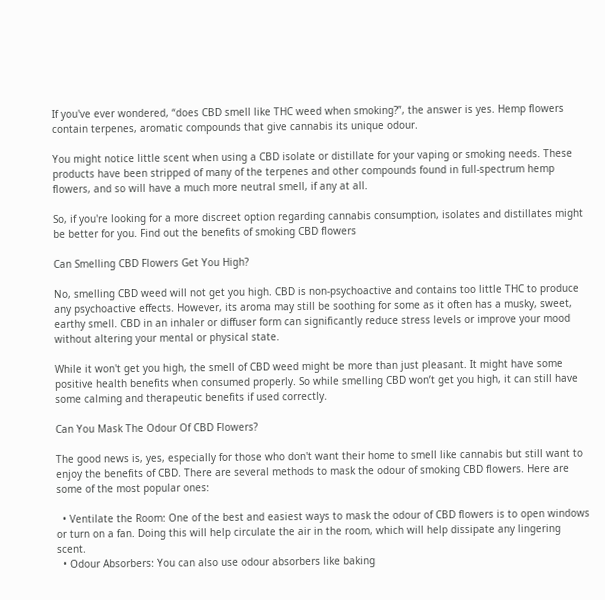If you've ever wondered, “does CBD smell like THC weed when smoking?”, the answer is yes. Hemp flowers contain terpenes, aromatic compounds that give cannabis its unique odour.

You might notice little scent when using a CBD isolate or distillate for your vaping or smoking needs. These products have been stripped of many of the terpenes and other compounds found in full-spectrum hemp flowers, and so will have a much more neutral smell, if any at all.

So, if you're looking for a more discreet option regarding cannabis consumption, isolates and distillates might be better for you. Find out the benefits of smoking CBD flowers

Can Smelling CBD Flowers Get You High?

No, smelling CBD weed will not get you high. CBD is non-psychoactive and contains too little THC to produce any psychoactive effects. However, its aroma may still be soothing for some as it often has a musky, sweet, earthy smell. CBD in an inhaler or diffuser form can significantly reduce stress levels or improve your mood without altering your mental or physical state.

While it won't get you high, the smell of CBD weed might be more than just pleasant. It might have some positive health benefits when consumed properly. So while smelling CBD won’t get you high, it can still have some calming and therapeutic benefits if used correctly.

Can You Mask The Odour Of CBD Flowers?

The good news is, yes, especially for those who don't want their home to smell like cannabis but still want to enjoy the benefits of CBD. There are several methods to mask the odour of smoking CBD flowers. Here are some of the most popular ones:

  • Ventilate the Room: One of the best and easiest ways to mask the odour of CBD flowers is to open windows or turn on a fan. Doing this will help circulate the air in the room, which will help dissipate any lingering scent.
  • Odour Absorbers: You can also use odour absorbers like baking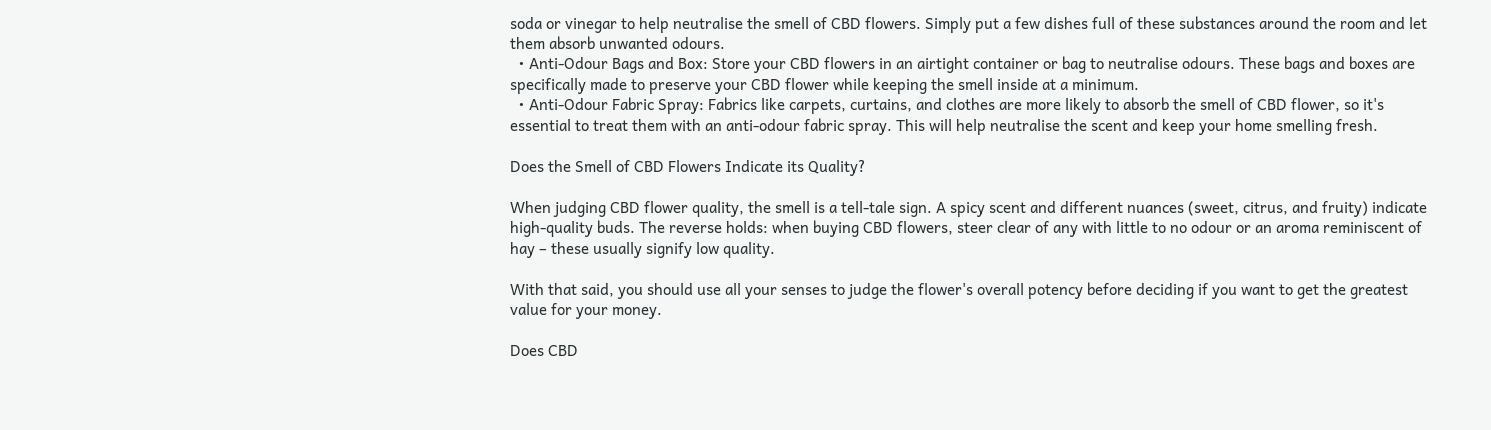soda or vinegar to help neutralise the smell of CBD flowers. Simply put a few dishes full of these substances around the room and let them absorb unwanted odours.
  • Anti-Odour Bags and Box: Store your CBD flowers in an airtight container or bag to neutralise odours. These bags and boxes are specifically made to preserve your CBD flower while keeping the smell inside at a minimum.
  • Anti-Odour Fabric Spray: Fabrics like carpets, curtains, and clothes are more likely to absorb the smell of CBD flower, so it's essential to treat them with an anti-odour fabric spray. This will help neutralise the scent and keep your home smelling fresh.

Does the Smell of CBD Flowers Indicate its Quality?

When judging CBD flower quality, the smell is a tell-tale sign. A spicy scent and different nuances (sweet, citrus, and fruity) indicate high-quality buds. The reverse holds: when buying CBD flowers, steer clear of any with little to no odour or an aroma reminiscent of hay – these usually signify low quality.

With that said, you should use all your senses to judge the flower's overall potency before deciding if you want to get the greatest value for your money.

Does CBD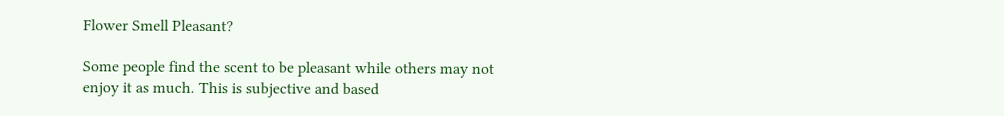Flower Smell Pleasant?

Some people find the scent to be pleasant while others may not enjoy it as much. This is subjective and based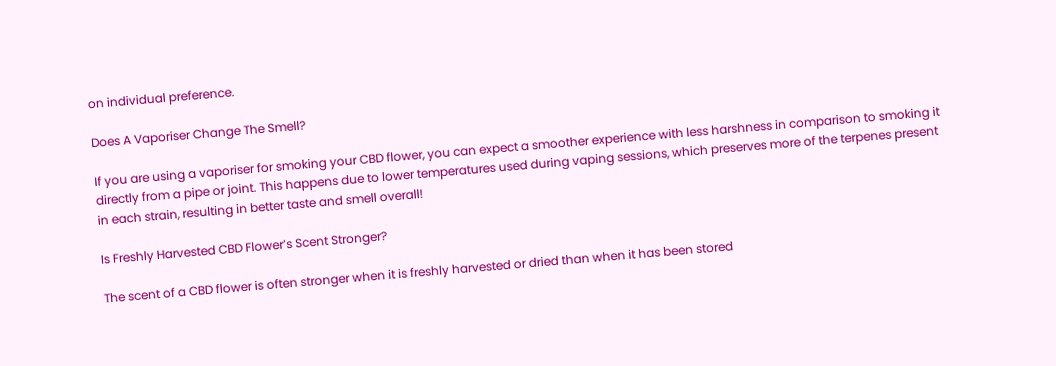on individual preference.

Does A Vaporiser Change The Smell?

If you are using a vaporiser for smoking your CBD flower, you can expect a smoother experience with less harshness in comparison to smoking it directly from a pipe or joint. This happens due to lower temperatures used during vaping sessions, which preserves more of the terpenes present in each strain, resulting in better taste and smell overall!

Is Freshly Harvested CBD Flower’s Scent Stronger?

The scent of a CBD flower is often stronger when it is freshly harvested or dried than when it has been stored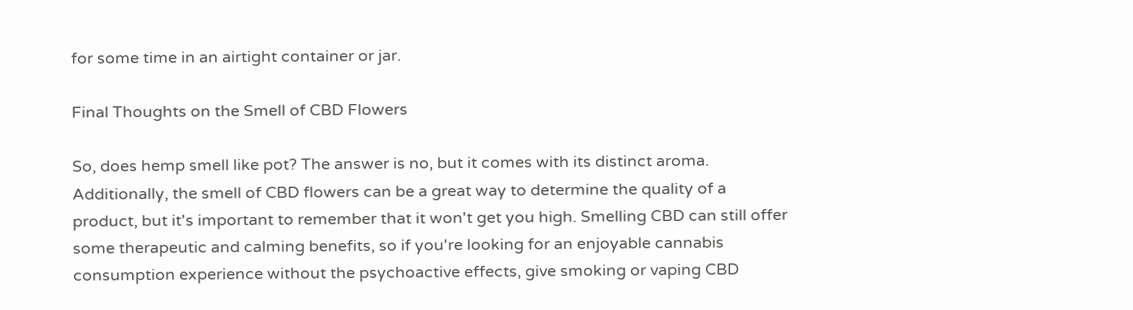for some time in an airtight container or jar.

Final Thoughts on the Smell of CBD Flowers

So, does hemp smell like pot? The answer is no, but it comes with its distinct aroma. Additionally, the smell of CBD flowers can be a great way to determine the quality of a product, but it's important to remember that it won't get you high. Smelling CBD can still offer some therapeutic and calming benefits, so if you're looking for an enjoyable cannabis consumption experience without the psychoactive effects, give smoking or vaping CBD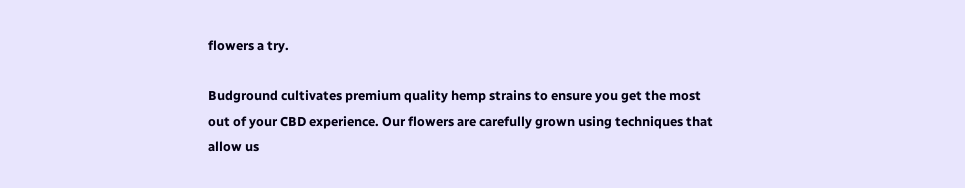flowers a try.

Budground cultivates premium quality hemp strains to ensure you get the most out of your CBD experience. Our flowers are carefully grown using techniques that allow us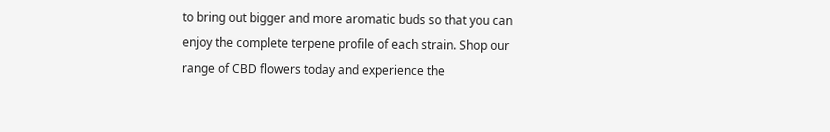to bring out bigger and more aromatic buds so that you can enjoy the complete terpene profile of each strain. Shop our range of CBD flowers today and experience the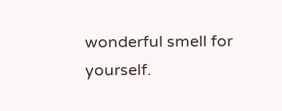wonderful smell for yourself.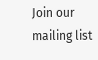Join our mailing list